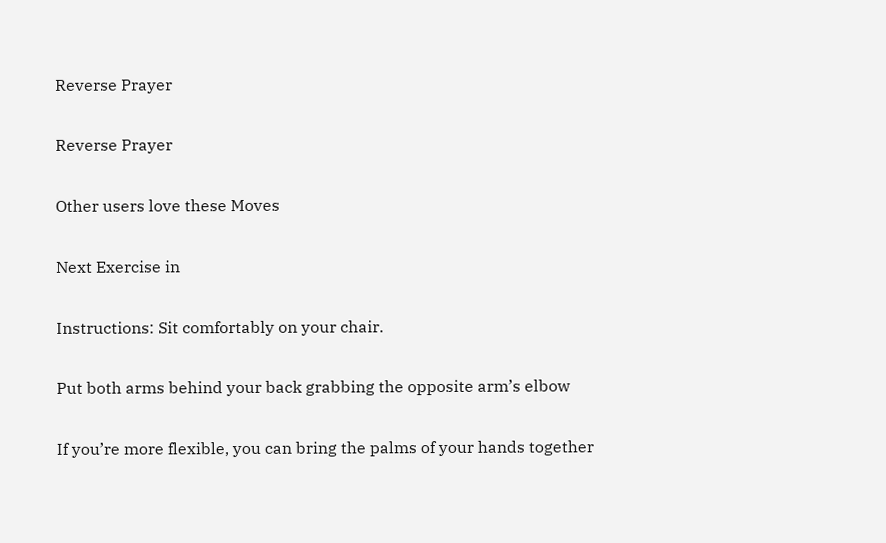Reverse Prayer

Reverse Prayer

Other users love these Moves

Next Exercise in

Instructions: Sit comfortably on your chair.

Put both arms behind your back grabbing the opposite arm’s elbow

If you’re more flexible, you can bring the palms of your hands together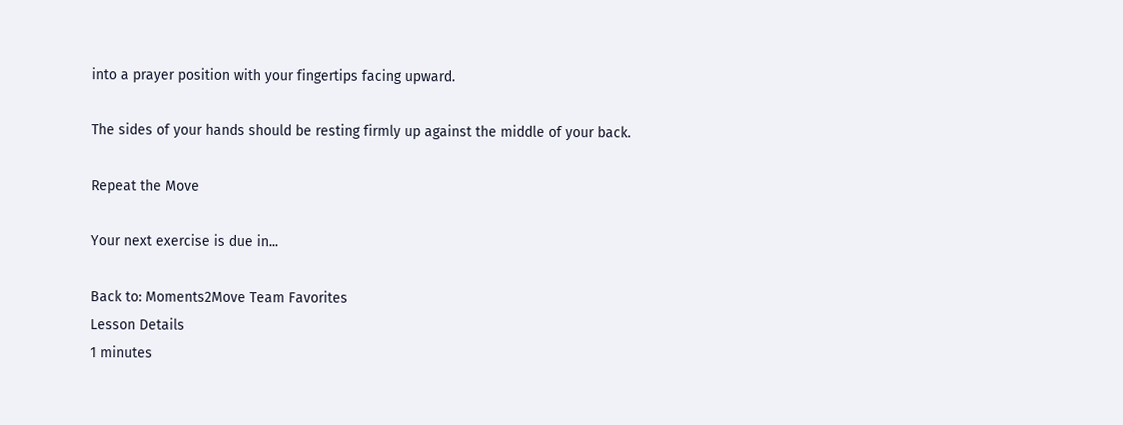into a prayer position with your fingertips facing upward.

The sides of your hands should be resting firmly up against the middle of your back.

Repeat the Move

Your next exercise is due in...

Back to: Moments2Move Team Favorites
Lesson Details
1 minutes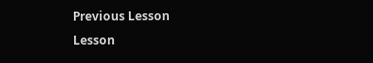Previous Lesson
Lesson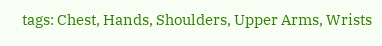tags: Chest, Hands, Shoulders, Upper Arms, Wrists